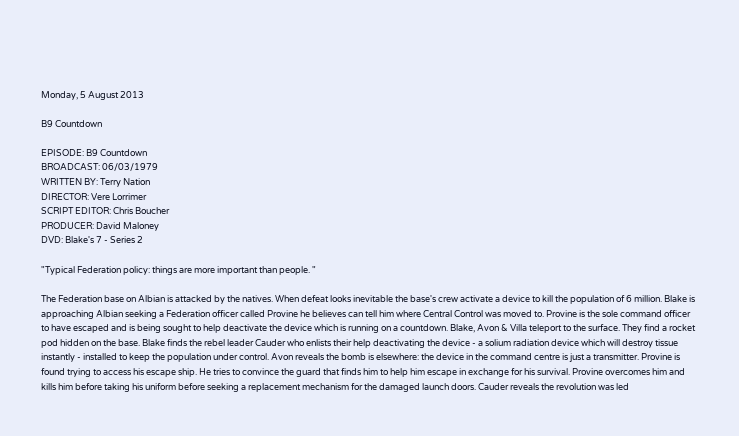Monday, 5 August 2013

B9 Countdown

EPISODE: B9 Countdown
BROADCAST: 06/03/1979
WRITTEN BY: Terry Nation
DIRECTOR: Vere Lorrimer
SCRIPT EDITOR: Chris Boucher
PRODUCER: David Maloney
DVD: Blake's 7 - Series 2

"Typical Federation policy: things are more important than people. "

The Federation base on Albian is attacked by the natives. When defeat looks inevitable the base's crew activate a device to kill the population of 6 million. Blake is approaching Albian seeking a Federation officer called Provine he believes can tell him where Central Control was moved to. Provine is the sole command officer to have escaped and is being sought to help deactivate the device which is running on a countdown. Blake, Avon & Villa teleport to the surface. They find a rocket pod hidden on the base. Blake finds the rebel leader Cauder who enlists their help deactivating the device - a solium radiation device which will destroy tissue instantly - installed to keep the population under control. Avon reveals the bomb is elsewhere: the device in the command centre is just a transmitter. Provine is found trying to access his escape ship. He tries to convince the guard that finds him to help him escape in exchange for his survival. Provine overcomes him and kills him before taking his uniform before seeking a replacement mechanism for the damaged launch doors. Cauder reveals the revolution was led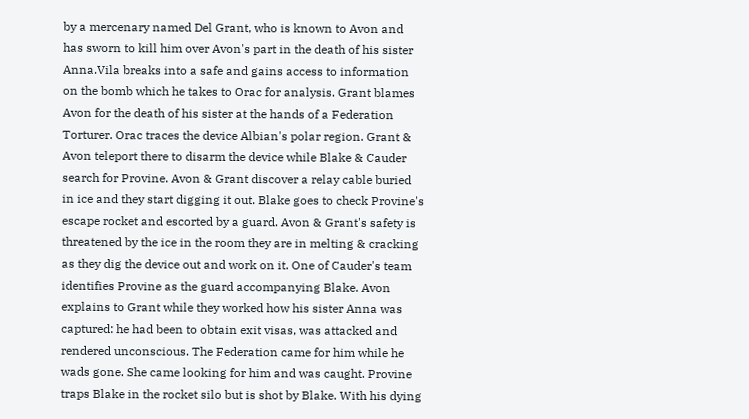by a mercenary named Del Grant, who is known to Avon and has sworn to kill him over Avon's part in the death of his sister Anna.Vila breaks into a safe and gains access to information on the bomb which he takes to Orac for analysis. Grant blames Avon for the death of his sister at the hands of a Federation Torturer. Orac traces the device Albian's polar region. Grant & Avon teleport there to disarm the device while Blake & Cauder search for Provine. Avon & Grant discover a relay cable buried in ice and they start digging it out. Blake goes to check Provine's escape rocket and escorted by a guard. Avon & Grant's safety is threatened by the ice in the room they are in melting & cracking as they dig the device out and work on it. One of Cauder's team identifies Provine as the guard accompanying Blake. Avon explains to Grant while they worked how his sister Anna was captured: he had been to obtain exit visas, was attacked and rendered unconscious. The Federation came for him while he wads gone. She came looking for him and was caught. Provine traps Blake in the rocket silo but is shot by Blake. With his dying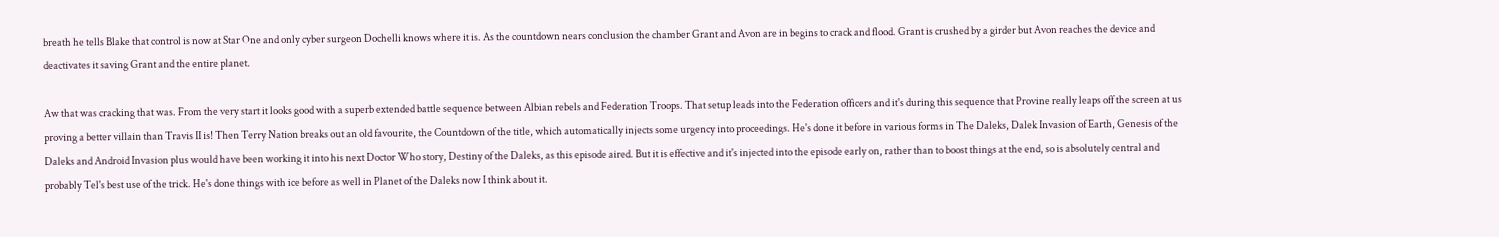breath he tells Blake that control is now at Star One and only cyber surgeon Dochelli knows where it is. As the countdown nears conclusion the chamber Grant and Avon are in begins to crack and flood. Grant is crushed by a girder but Avon reaches the device and deactivates it saving Grant and the entire planet.

Aw that was cracking that was. From the very start it looks good with a superb extended battle sequence between Albian rebels and Federation Troops. That setup leads into the Federation officers and it's during this sequence that Provine really leaps off the screen at us proving a better villain than Travis II is! Then Terry Nation breaks out an old favourite, the Countdown of the title, which automatically injects some urgency into proceedings. He's done it before in various forms in The Daleks, Dalek Invasion of Earth, Genesis of the Daleks and Android Invasion plus would have been working it into his next Doctor Who story, Destiny of the Daleks, as this episode aired. But it is effective and it's injected into the episode early on, rather than to boost things at the end, so is absolutely central and probably Tel's best use of the trick. He's done things with ice before as well in Planet of the Daleks now I think about it.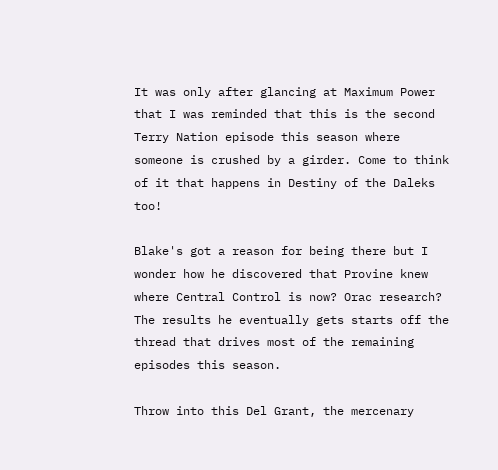It was only after glancing at Maximum Power that I was reminded that this is the second Terry Nation episode this season where someone is crushed by a girder. Come to think of it that happens in Destiny of the Daleks too!

Blake's got a reason for being there but I wonder how he discovered that Provine knew where Central Control is now? Orac research? The results he eventually gets starts off the thread that drives most of the remaining episodes this season.

Throw into this Del Grant, the mercenary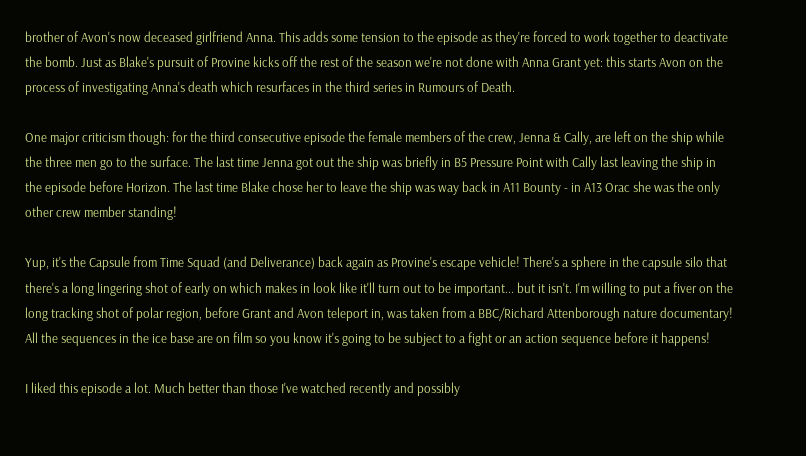brother of Avon's now deceased girlfriend Anna. This adds some tension to the episode as they're forced to work together to deactivate the bomb. Just as Blake's pursuit of Provine kicks off the rest of the season we're not done with Anna Grant yet: this starts Avon on the process of investigating Anna's death which resurfaces in the third series in Rumours of Death.

One major criticism though: for the third consecutive episode the female members of the crew, Jenna & Cally, are left on the ship while the three men go to the surface. The last time Jenna got out the ship was briefly in B5 Pressure Point with Cally last leaving the ship in the episode before Horizon. The last time Blake chose her to leave the ship was way back in A11 Bounty - in A13 Orac she was the only other crew member standing!

Yup, it's the Capsule from Time Squad (and Deliverance) back again as Provine's escape vehicle! There's a sphere in the capsule silo that there's a long lingering shot of early on which makes in look like it'll turn out to be important... but it isn't. I'm willing to put a fiver on the long tracking shot of polar region, before Grant and Avon teleport in, was taken from a BBC/Richard Attenborough nature documentary! All the sequences in the ice base are on film so you know it's going to be subject to a fight or an action sequence before it happens!

I liked this episode a lot. Much better than those I've watched recently and possibly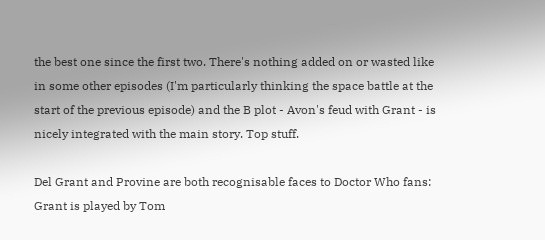the best one since the first two. There's nothing added on or wasted like in some other episodes (I'm particularly thinking the space battle at the start of the previous episode) and the B plot - Avon's feud with Grant - is nicely integrated with the main story. Top stuff.

Del Grant and Provine are both recognisable faces to Doctor Who fans: Grant is played by Tom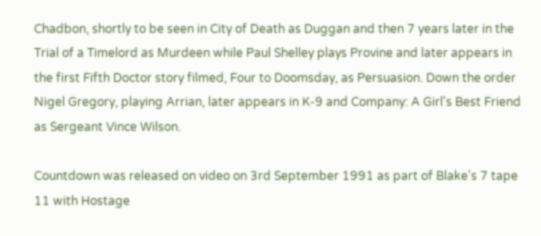Chadbon, shortly to be seen in City of Death as Duggan and then 7 years later in the Trial of a Timelord as Murdeen while Paul Shelley plays Provine and later appears in the first Fifth Doctor story filmed, Four to Doomsday, as Persuasion. Down the order Nigel Gregory, playing Arrian, later appears in K-9 and Company: A Girl's Best Friend as Sergeant Vince Wilson.

Countdown was released on video on 3rd September 1991 as part of Blake's 7 tape 11 with Hostage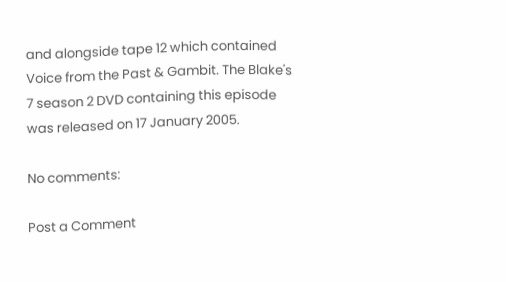and alongside tape 12 which contained Voice from the Past & Gambit. The Blake's 7 season 2 DVD containing this episode was released on 17 January 2005.

No comments:

Post a Comment